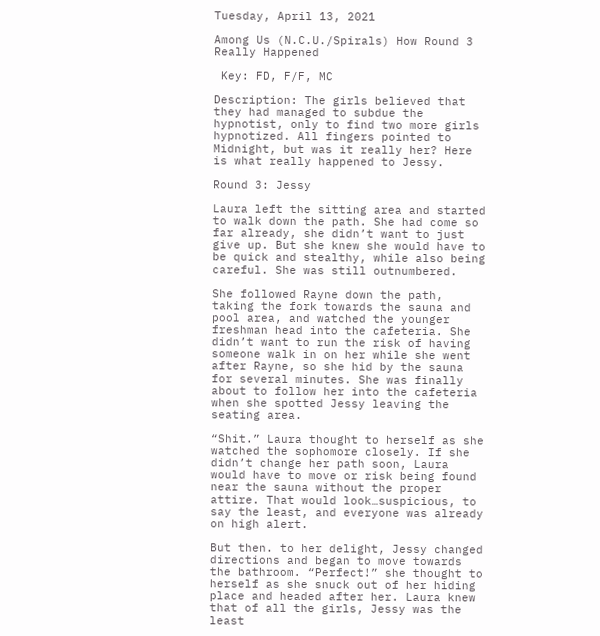Tuesday, April 13, 2021

Among Us (N.C.U./Spirals) How Round 3 Really Happened

 Key: FD, F/F, MC

Description: The girls believed that they had managed to subdue the hypnotist, only to find two more girls hypnotized. All fingers pointed to Midnight, but was it really her? Here is what really happened to Jessy.

Round 3: Jessy

Laura left the sitting area and started to walk down the path. She had come so far already, she didn’t want to just give up. But she knew she would have to be quick and stealthy, while also being careful. She was still outnumbered.

She followed Rayne down the path, taking the fork towards the sauna and pool area, and watched the younger freshman head into the cafeteria. She didn’t want to run the risk of having someone walk in on her while she went after Rayne, so she hid by the sauna for several minutes. She was finally about to follow her into the cafeteria when she spotted Jessy leaving the seating area.

“Shit.” Laura thought to herself as she watched the sophomore closely. If she didn’t change her path soon, Laura would have to move or risk being found near the sauna without the proper attire. That would look…suspicious, to say the least, and everyone was already on high alert.

But then. to her delight, Jessy changed directions and began to move towards the bathroom. “Perfect!” she thought to herself as she snuck out of her hiding place and headed after her. Laura knew that of all the girls, Jessy was the least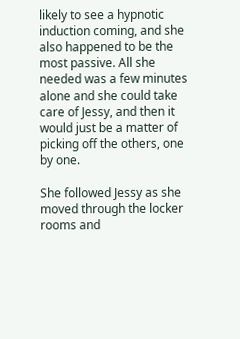likely to see a hypnotic induction coming, and she also happened to be the most passive. All she needed was a few minutes alone and she could take care of Jessy, and then it would just be a matter of picking off the others, one by one.

She followed Jessy as she moved through the locker rooms and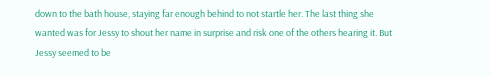down to the bath house, staying far enough behind to not startle her. The last thing she wanted was for Jessy to shout her name in surprise and risk one of the others hearing it. But Jessy seemed to be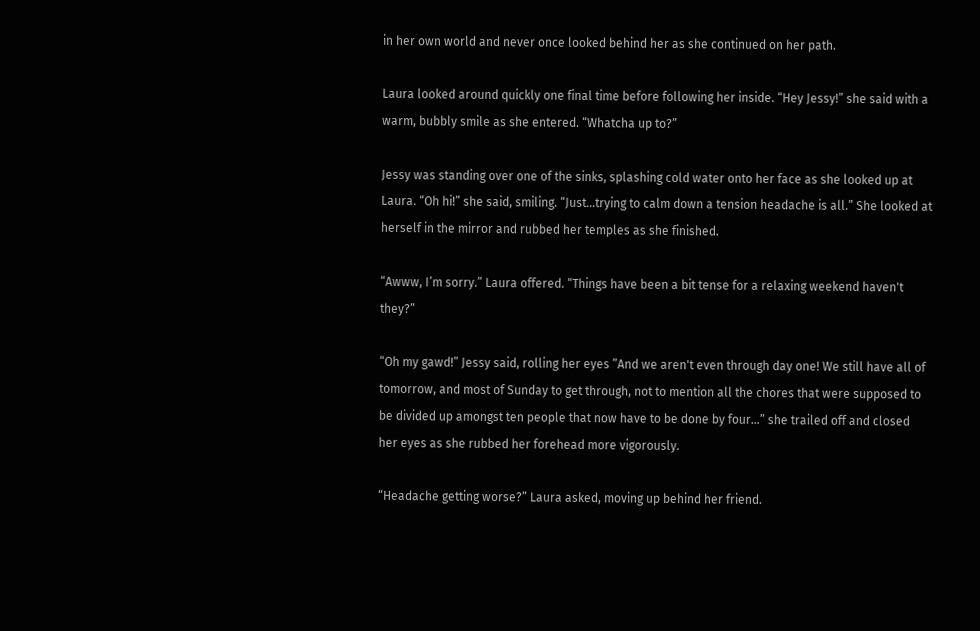in her own world and never once looked behind her as she continued on her path.

Laura looked around quickly one final time before following her inside. “Hey Jessy!” she said with a warm, bubbly smile as she entered. “Whatcha up to?”

Jessy was standing over one of the sinks, splashing cold water onto her face as she looked up at Laura. “Oh hi!” she said, smiling. “Just…trying to calm down a tension headache is all.” She looked at herself in the mirror and rubbed her temples as she finished.

“Awww, I’m sorry.” Laura offered. “Things have been a bit tense for a relaxing weekend haven't they?”

“Oh my gawd!” Jessy said, rolling her eyes ”And we aren't even through day one! We still have all of tomorrow, and most of Sunday to get through, not to mention all the chores that were supposed to be divided up amongst ten people that now have to be done by four…” she trailed off and closed her eyes as she rubbed her forehead more vigorously.

“Headache getting worse?” Laura asked, moving up behind her friend.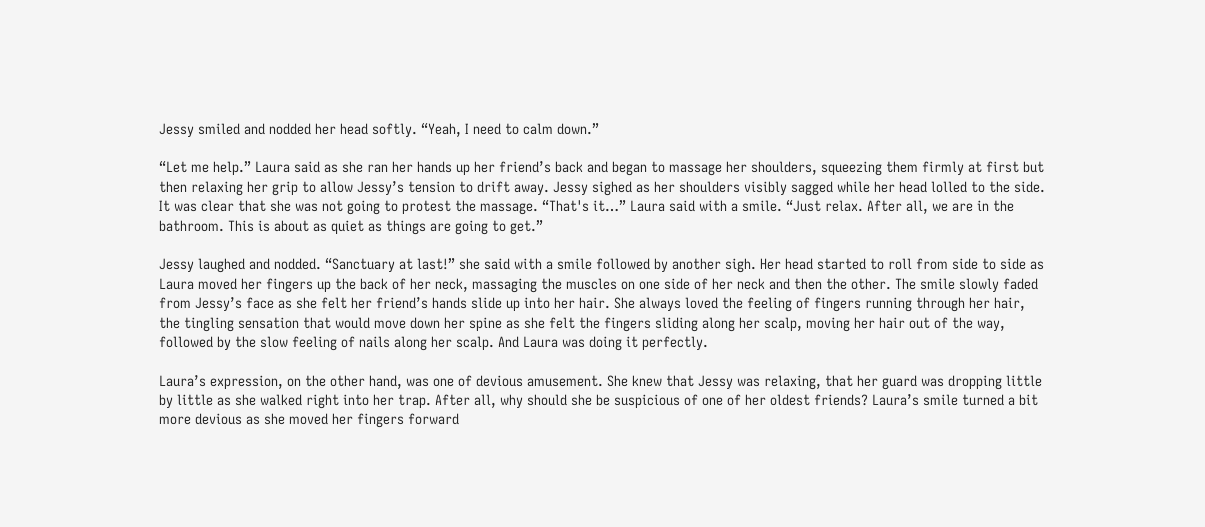Jessy smiled and nodded her head softly. “Yeah, I need to calm down.”

“Let me help.” Laura said as she ran her hands up her friend’s back and began to massage her shoulders, squeezing them firmly at first but then relaxing her grip to allow Jessy’s tension to drift away. Jessy sighed as her shoulders visibly sagged while her head lolled to the side. It was clear that she was not going to protest the massage. “That's it…” Laura said with a smile. “Just relax. After all, we are in the bathroom. This is about as quiet as things are going to get.”

Jessy laughed and nodded. “Sanctuary at last!” she said with a smile followed by another sigh. Her head started to roll from side to side as Laura moved her fingers up the back of her neck, massaging the muscles on one side of her neck and then the other. The smile slowly faded from Jessy’s face as she felt her friend’s hands slide up into her hair. She always loved the feeling of fingers running through her hair, the tingling sensation that would move down her spine as she felt the fingers sliding along her scalp, moving her hair out of the way, followed by the slow feeling of nails along her scalp. And Laura was doing it perfectly.

Laura’s expression, on the other hand, was one of devious amusement. She knew that Jessy was relaxing, that her guard was dropping little by little as she walked right into her trap. After all, why should she be suspicious of one of her oldest friends? Laura’s smile turned a bit more devious as she moved her fingers forward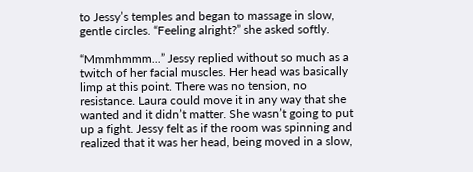to Jessy’s temples and began to massage in slow, gentle circles. “Feeling alright?” she asked softly.

“Mmmhmmm...” Jessy replied without so much as a twitch of her facial muscles. Her head was basically limp at this point. There was no tension, no resistance. Laura could move it in any way that she wanted and it didn’t matter. She wasn’t going to put up a fight. Jessy felt as if the room was spinning and realized that it was her head, being moved in a slow,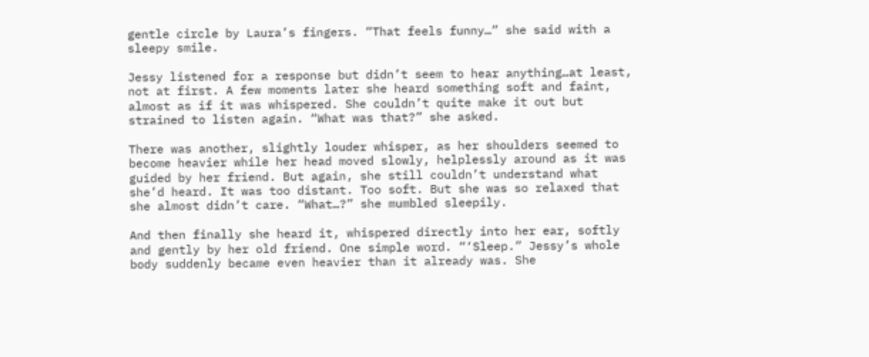gentle circle by Laura’s fingers. “That feels funny…” she said with a sleepy smile.

Jessy listened for a response but didn’t seem to hear anything…at least, not at first. A few moments later she heard something soft and faint, almost as if it was whispered. She couldn’t quite make it out but strained to listen again. “What was that?” she asked.

There was another, slightly louder whisper, as her shoulders seemed to become heavier while her head moved slowly, helplessly around as it was guided by her friend. But again, she still couldn’t understand what she’d heard. It was too distant. Too soft. But she was so relaxed that she almost didn’t care. “What…?” she mumbled sleepily.

And then finally she heard it, whispered directly into her ear, softly and gently by her old friend. One simple word. “‘Sleep.” Jessy’s whole body suddenly became even heavier than it already was. She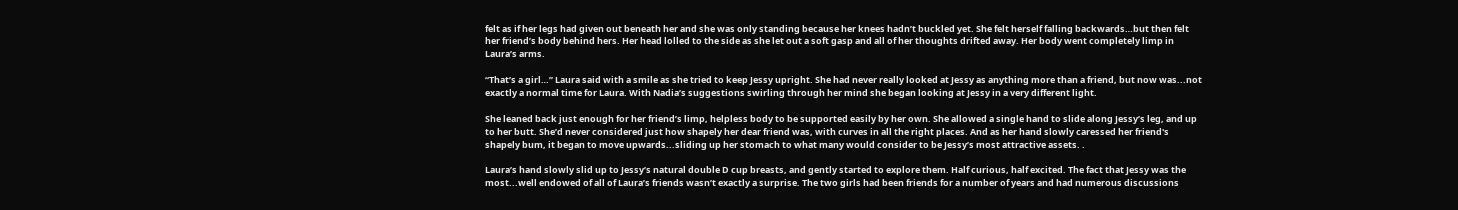felt as if her legs had given out beneath her and she was only standing because her knees hadn’t buckled yet. She felt herself falling backwards…but then felt her friend’s body behind hers. Her head lolled to the side as she let out a soft gasp and all of her thoughts drifted away. Her body went completely limp in Laura’s arms.

“That’s a girl…” Laura said with a smile as she tried to keep Jessy upright. She had never really looked at Jessy as anything more than a friend, but now was...not exactly a normal time for Laura. With Nadia’s suggestions swirling through her mind she began looking at Jessy in a very different light.

She leaned back just enough for her friend’s limp, helpless body to be supported easily by her own. She allowed a single hand to slide along Jessy’s leg, and up to her butt. She’d never considered just how shapely her dear friend was, with curves in all the right places. And as her hand slowly caressed her friend's shapely bum, it began to move upwards...sliding up her stomach to what many would consider to be Jessy’s most attractive assets. .

Laura’s hand slowly slid up to Jessy’s natural double D cup breasts, and gently started to explore them. Half curious, half excited. The fact that Jessy was the most...well endowed of all of Laura’s friends wasn’t exactly a surprise. The two girls had been friends for a number of years and had numerous discussions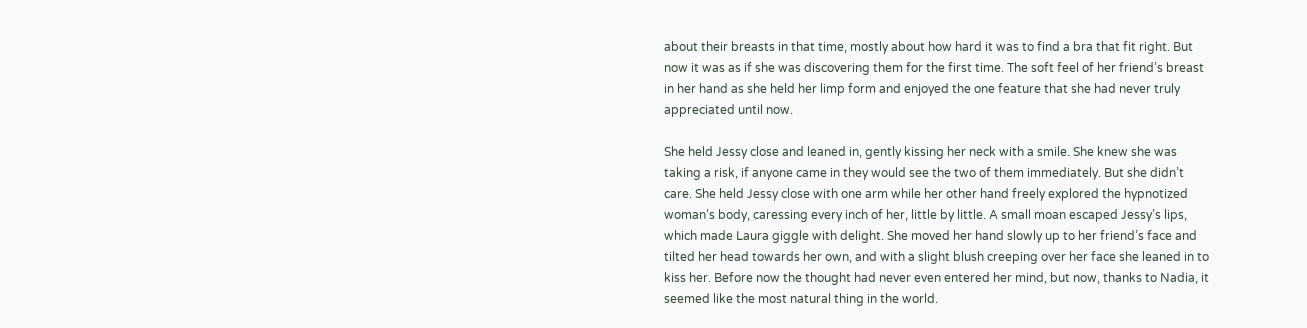about their breasts in that time, mostly about how hard it was to find a bra that fit right. But now it was as if she was discovering them for the first time. The soft feel of her friend’s breast in her hand as she held her limp form and enjoyed the one feature that she had never truly appreciated until now.

She held Jessy close and leaned in, gently kissing her neck with a smile. She knew she was taking a risk, if anyone came in they would see the two of them immediately. But she didn’t care. She held Jessy close with one arm while her other hand freely explored the hypnotized woman’s body, caressing every inch of her, little by little. A small moan escaped Jessy’s lips, which made Laura giggle with delight. She moved her hand slowly up to her friend’s face and tilted her head towards her own, and with a slight blush creeping over her face she leaned in to kiss her. Before now the thought had never even entered her mind, but now, thanks to Nadia, it seemed like the most natural thing in the world.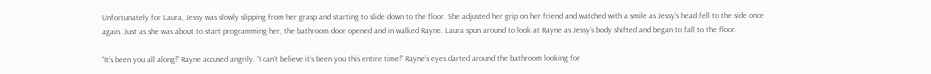Unfortunately for Laura, Jessy was slowly slipping from her grasp and starting to slide down to the floor. She adjusted her grip on her friend and watched with a smile as Jessy’s head fell to the side once again. Just as she was about to start programming her, the bathroom door opened and in walked Rayne. Laura spun around to look at Rayne as Jessy’s body shifted and began to fall to the floor.

“It’s been you all along!” Rayne accused angrily. “I can’t believe it’s been you this entire time!” Rayne’s eyes darted around the bathroom looking for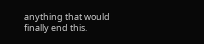anything that would finally end this.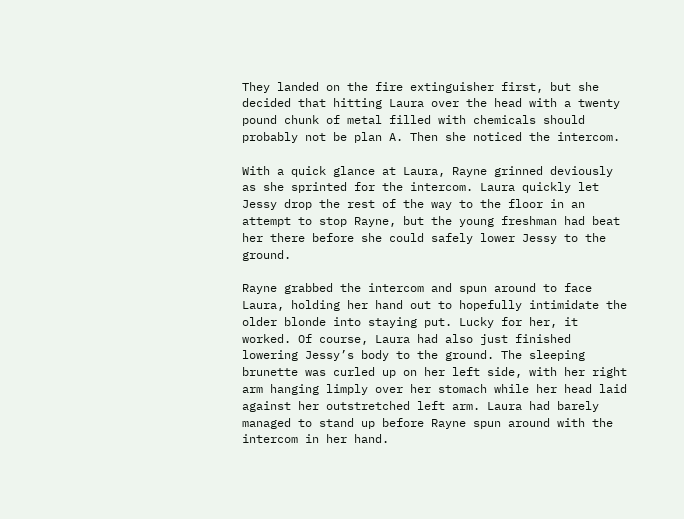They landed on the fire extinguisher first, but she decided that hitting Laura over the head with a twenty pound chunk of metal filled with chemicals should probably not be plan A. Then she noticed the intercom.

With a quick glance at Laura, Rayne grinned deviously as she sprinted for the intercom. Laura quickly let Jessy drop the rest of the way to the floor in an attempt to stop Rayne, but the young freshman had beat her there before she could safely lower Jessy to the ground.

Rayne grabbed the intercom and spun around to face Laura, holding her hand out to hopefully intimidate the older blonde into staying put. Lucky for her, it worked. Of course, Laura had also just finished lowering Jessy’s body to the ground. The sleeping brunette was curled up on her left side, with her right arm hanging limply over her stomach while her head laid against her outstretched left arm. Laura had barely managed to stand up before Rayne spun around with the intercom in her hand.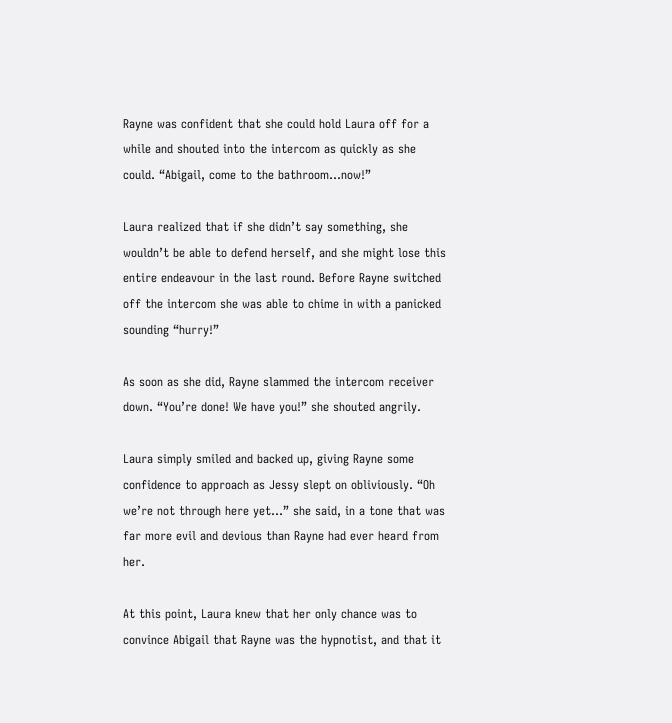Rayne was confident that she could hold Laura off for a while and shouted into the intercom as quickly as she could. “Abigail, come to the bathroom…now!”

Laura realized that if she didn’t say something, she wouldn’t be able to defend herself, and she might lose this entire endeavour in the last round. Before Rayne switched off the intercom she was able to chime in with a panicked sounding “hurry!”

As soon as she did, Rayne slammed the intercom receiver down. “You’re done! We have you!” she shouted angrily.

Laura simply smiled and backed up, giving Rayne some confidence to approach as Jessy slept on obliviously. “Oh we’re not through here yet...” she said, in a tone that was far more evil and devious than Rayne had ever heard from her.

At this point, Laura knew that her only chance was to convince Abigail that Rayne was the hypnotist, and that it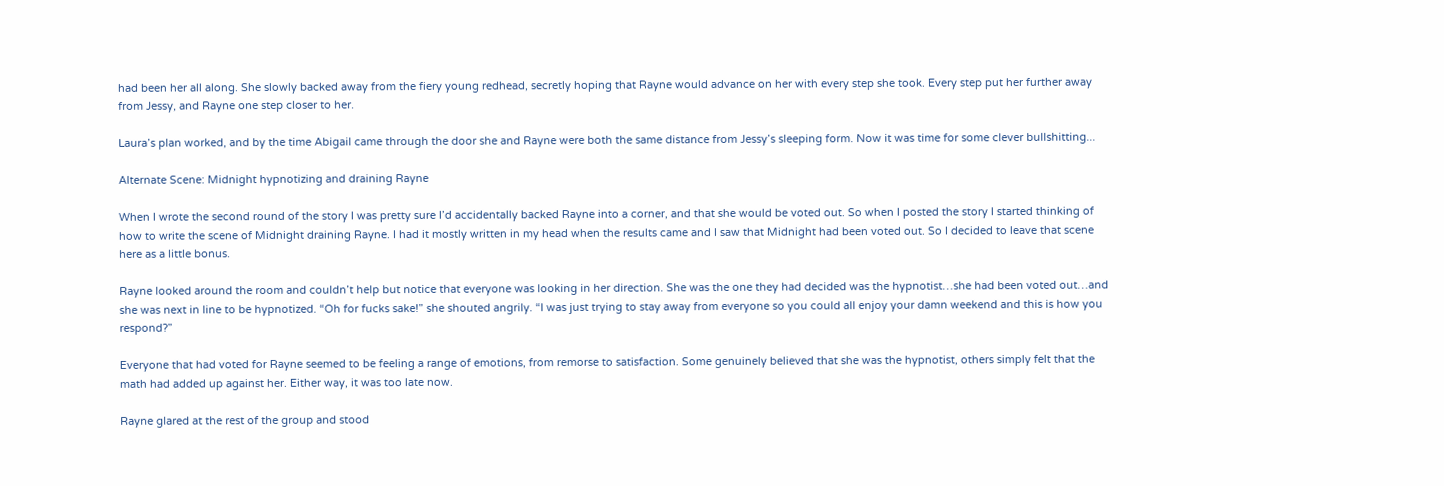had been her all along. She slowly backed away from the fiery young redhead, secretly hoping that Rayne would advance on her with every step she took. Every step put her further away from Jessy, and Rayne one step closer to her.

Laura’s plan worked, and by the time Abigail came through the door she and Rayne were both the same distance from Jessy’s sleeping form. Now it was time for some clever bullshitting...

Alternate Scene: Midnight hypnotizing and draining Rayne

When I wrote the second round of the story I was pretty sure I’d accidentally backed Rayne into a corner, and that she would be voted out. So when I posted the story I started thinking of how to write the scene of Midnight draining Rayne. I had it mostly written in my head when the results came and I saw that Midnight had been voted out. So I decided to leave that scene here as a little bonus.

Rayne looked around the room and couldn’t help but notice that everyone was looking in her direction. She was the one they had decided was the hypnotist…she had been voted out…and she was next in line to be hypnotized. “Oh for fucks sake!” she shouted angrily. “I was just trying to stay away from everyone so you could all enjoy your damn weekend and this is how you respond?”

Everyone that had voted for Rayne seemed to be feeling a range of emotions, from remorse to satisfaction. Some genuinely believed that she was the hypnotist, others simply felt that the math had added up against her. Either way, it was too late now.

Rayne glared at the rest of the group and stood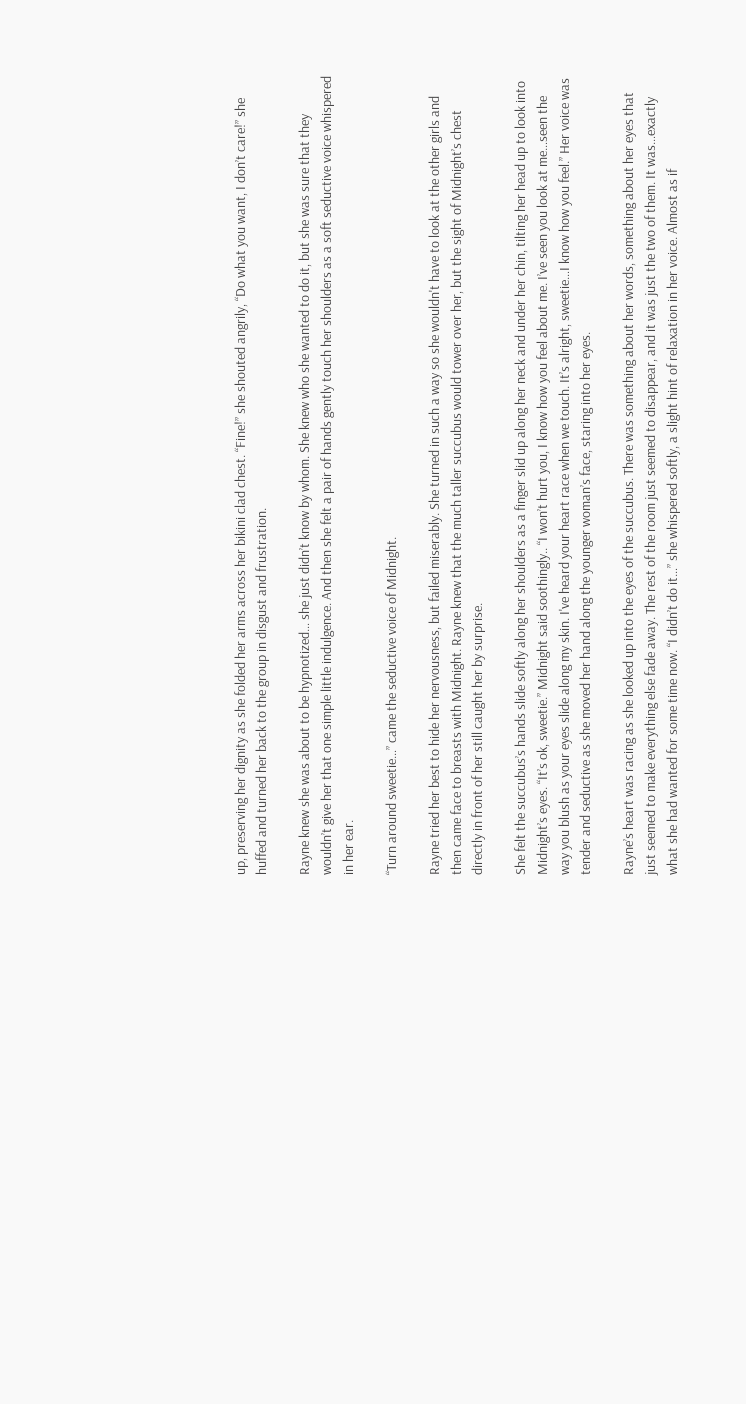up, preserving her dignity as she folded her arms across her bikini clad chest. “Fine!” she shouted angrily, “Do what you want, I don’t care!” she huffed and turned her back to the group in disgust and frustration.

Rayne knew she was about to be hypnotized… she just didn’t know by whom. She knew who she wanted to do it, but she was sure that they wouldn’t give her that one simple little indulgence. And then she felt a pair of hands gently touch her shoulders as a soft seductive voice whispered in her ear.

“Turn around sweetie…” came the seductive voice of Midnight.

Rayne tried her best to hide her nervousness, but failed miserably. She turned in such a way so she wouldn't have to look at the other girls and then came face to breasts with Midnight. Rayne knew that the much taller succubus would tower over her, but the sight of Midnight’s chest directly in front of her still caught her by surprise.

She felt the succubus’s hands slide softly along her shoulders as a finger slid up along her neck and under her chin, tilting her head up to look into Midnight’s eyes. “It’s ok, sweetie.” Midnight said soothingly.. “I won’t hurt you, I know how you feel about me. I’ve seen you look at me…seen the way you blush as your eyes slide along my skin. I've heard your heart race when we touch. It’s alright, sweetie…I know how you feel.” Her voice was tender and seductive as she moved her hand along the younger woman’s face, staring into her eyes.

Rayne’s heart was racing as she looked up into the eyes of the succubus. There was something about her words, something about her eyes that just seemed to make everything else fade away. The rest of the room just seemed to disappear, and it was just the two of them. It was…exactly what she had wanted for some time now. “I didn’t do it…” she whispered softly, a slight hint of relaxation in her voice. Almost as if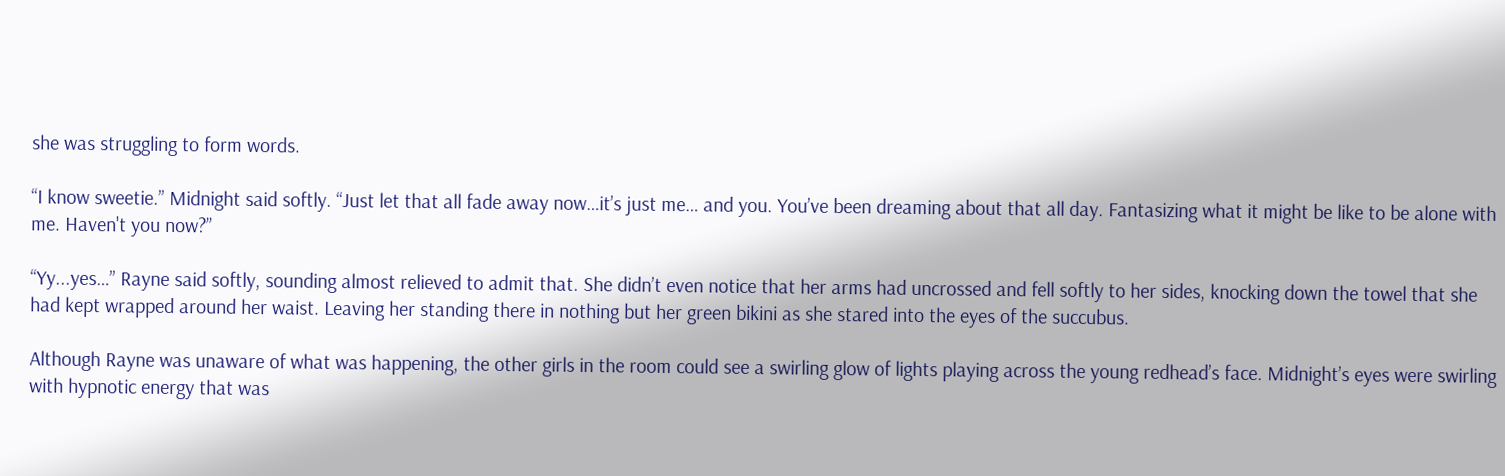she was struggling to form words.

“I know sweetie.” Midnight said softly. “Just let that all fade away now…it’s just me… and you. You’ve been dreaming about that all day. Fantasizing what it might be like to be alone with me. Haven't you now?”

“Yy...yes…” Rayne said softly, sounding almost relieved to admit that. She didn’t even notice that her arms had uncrossed and fell softly to her sides, knocking down the towel that she had kept wrapped around her waist. Leaving her standing there in nothing but her green bikini as she stared into the eyes of the succubus.

Although Rayne was unaware of what was happening, the other girls in the room could see a swirling glow of lights playing across the young redhead’s face. Midnight’s eyes were swirling with hypnotic energy that was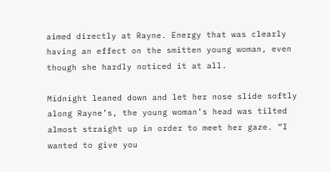aimed directly at Rayne. Energy that was clearly having an effect on the smitten young woman, even though she hardly noticed it at all.

Midnight leaned down and let her nose slide softly along Rayne’s, the young woman’s head was tilted almost straight up in order to meet her gaze. “I wanted to give you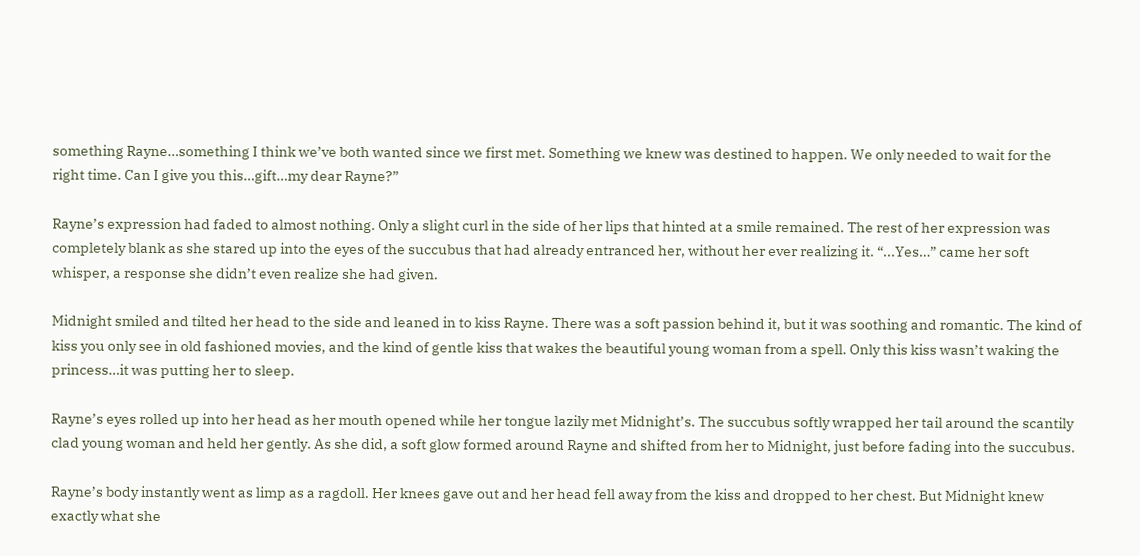something Rayne…something I think we’ve both wanted since we first met. Something we knew was destined to happen. We only needed to wait for the right time. Can I give you this…gift…my dear Rayne?”

Rayne’s expression had faded to almost nothing. Only a slight curl in the side of her lips that hinted at a smile remained. The rest of her expression was completely blank as she stared up into the eyes of the succubus that had already entranced her, without her ever realizing it. “...Yes…” came her soft whisper, a response she didn’t even realize she had given.

Midnight smiled and tilted her head to the side and leaned in to kiss Rayne. There was a soft passion behind it, but it was soothing and romantic. The kind of kiss you only see in old fashioned movies, and the kind of gentle kiss that wakes the beautiful young woman from a spell. Only this kiss wasn’t waking the princess…it was putting her to sleep.

Rayne’s eyes rolled up into her head as her mouth opened while her tongue lazily met Midnight’s. The succubus softly wrapped her tail around the scantily clad young woman and held her gently. As she did, a soft glow formed around Rayne and shifted from her to Midnight, just before fading into the succubus.

Rayne’s body instantly went as limp as a ragdoll. Her knees gave out and her head fell away from the kiss and dropped to her chest. But Midnight knew exactly what she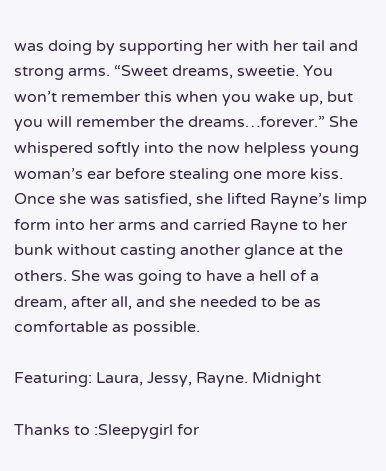was doing by supporting her with her tail and strong arms. “Sweet dreams, sweetie. You won’t remember this when you wake up, but you will remember the dreams…forever.” She whispered softly into the now helpless young woman’s ear before stealing one more kiss. Once she was satisfied, she lifted Rayne’s limp form into her arms and carried Rayne to her bunk without casting another glance at the others. She was going to have a hell of a dream, after all, and she needed to be as comfortable as possible.

Featuring: Laura, Jessy, Rayne. Midnight

Thanks to :Sleepygirl for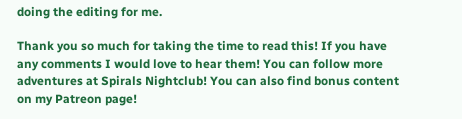doing the editing for me.

Thank you so much for taking the time to read this! If you have any comments I would love to hear them! You can follow more adventures at Spirals Nightclub! You can also find bonus content on my Patreon page!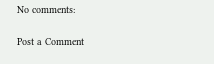No comments:

Post a Comment